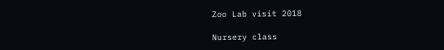Zoo Lab visit 2018

Nursery class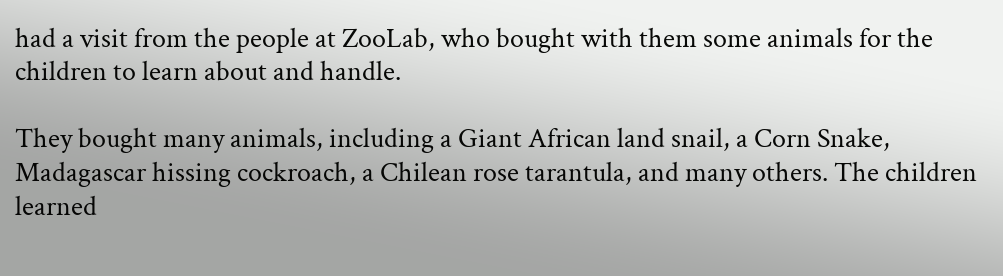had a visit from the people at ZooLab, who bought with them some animals for the children to learn about and handle.

They bought many animals, including a Giant African land snail, a Corn Snake, Madagascar hissing cockroach, a Chilean rose tarantula, and many others. The children learned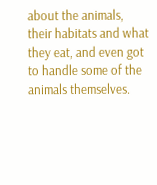about the animals, their habitats and what they eat, and even got to handle some of the animals themselves.